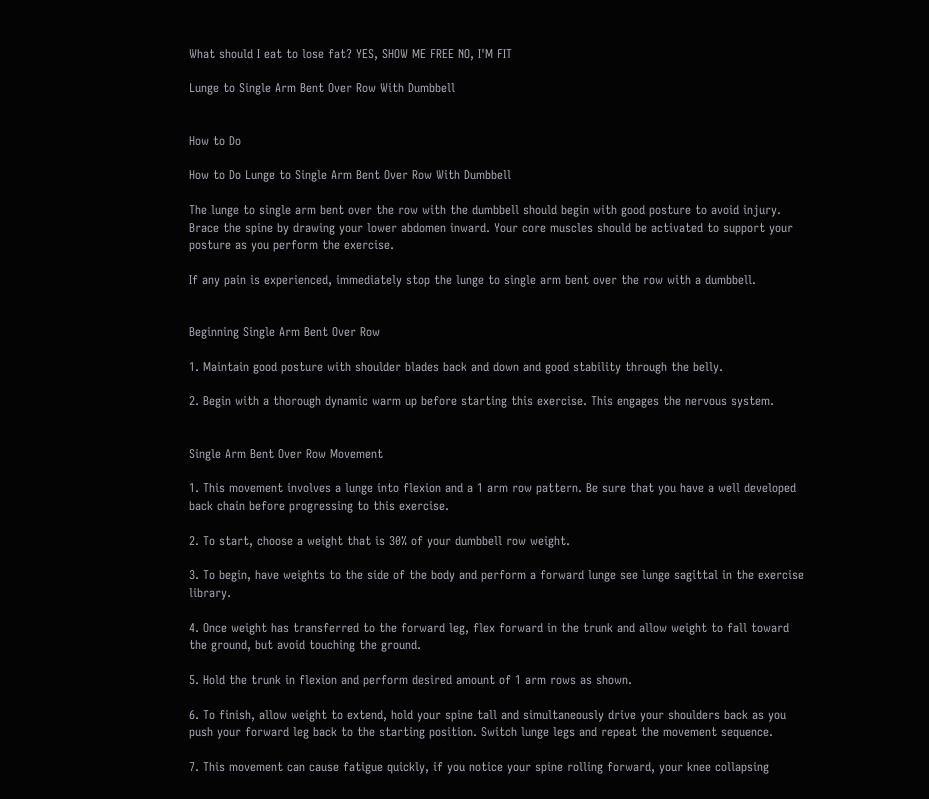What should I eat to lose fat? YES, SHOW ME FREE NO, I'M FIT

Lunge to Single Arm Bent Over Row With Dumbbell


How to Do

How to Do Lunge to Single Arm Bent Over Row With Dumbbell

The lunge to single arm bent over the row with the dumbbell should begin with good posture to avoid injury. Brace the spine by drawing your lower abdomen inward. Your core muscles should be activated to support your posture as you perform the exercise.

If any pain is experienced, immediately stop the lunge to single arm bent over the row with a dumbbell.


Beginning Single Arm Bent Over Row

1. Maintain good posture with shoulder blades back and down and good stability through the belly.

2. Begin with a thorough dynamic warm up before starting this exercise. This engages the nervous system.


Single Arm Bent Over Row Movement

1. This movement involves a lunge into flexion and a 1 arm row pattern. Be sure that you have a well developed back chain before progressing to this exercise.

2. To start, choose a weight that is 30% of your dumbbell row weight.

3. To begin, have weights to the side of the body and perform a forward lunge see lunge sagittal in the exercise library.

4. Once weight has transferred to the forward leg, flex forward in the trunk and allow weight to fall toward the ground, but avoid touching the ground.

5. Hold the trunk in flexion and perform desired amount of 1 arm rows as shown.

6. To finish, allow weight to extend, hold your spine tall and simultaneously drive your shoulders back as you push your forward leg back to the starting position. Switch lunge legs and repeat the movement sequence.

7. This movement can cause fatigue quickly, if you notice your spine rolling forward, your knee collapsing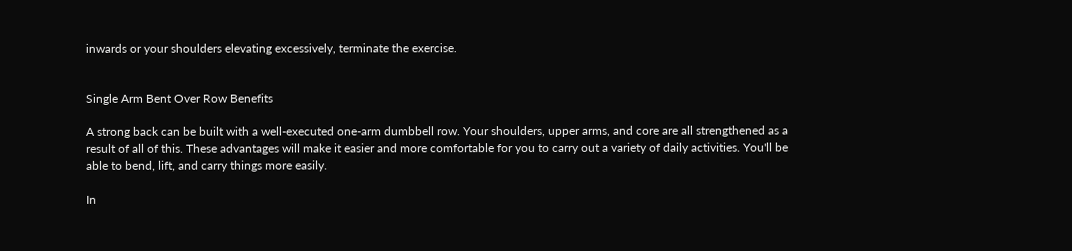inwards or your shoulders elevating excessively, terminate the exercise.


Single Arm Bent Over Row Benefits

A strong back can be built with a well-executed one-arm dumbbell row. Your shoulders, upper arms, and core are all strengthened as a result of all of this. These advantages will make it easier and more comfortable for you to carry out a variety of daily activities. You'll be able to bend, lift, and carry things more easily.

In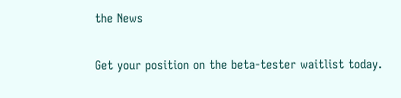the News

Get your position on the beta-tester waitlist today.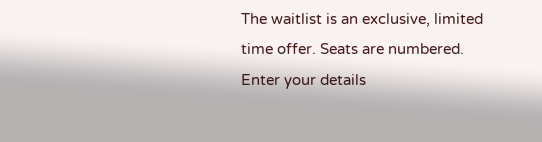The waitlist is an exclusive, limited time offer. Seats are numbered. Enter your details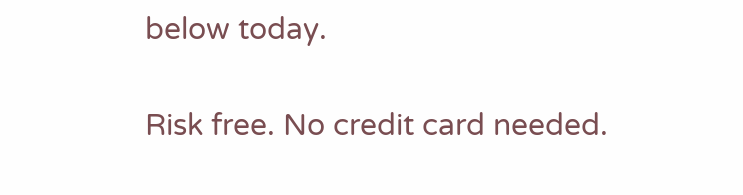below today.

Risk free. No credit card needed.